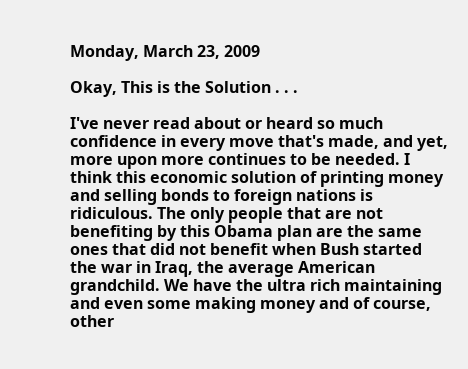Monday, March 23, 2009

Okay, This is the Solution . . .

I've never read about or heard so much confidence in every move that's made, and yet, more upon more continues to be needed. I think this economic solution of printing money and selling bonds to foreign nations is ridiculous. The only people that are not benefiting by this Obama plan are the same ones that did not benefit when Bush started the war in Iraq, the average American grandchild. We have the ultra rich maintaining and even some making money and of course, other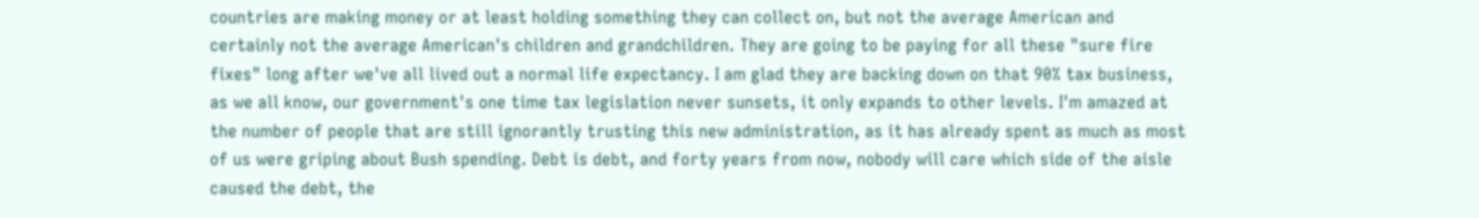countries are making money or at least holding something they can collect on, but not the average American and certainly not the average American's children and grandchildren. They are going to be paying for all these "sure fire fixes" long after we've all lived out a normal life expectancy. I am glad they are backing down on that 90% tax business, as we all know, our government's one time tax legislation never sunsets, it only expands to other levels. I'm amazed at the number of people that are still ignorantly trusting this new administration, as it has already spent as much as most of us were griping about Bush spending. Debt is debt, and forty years from now, nobody will care which side of the aisle caused the debt, the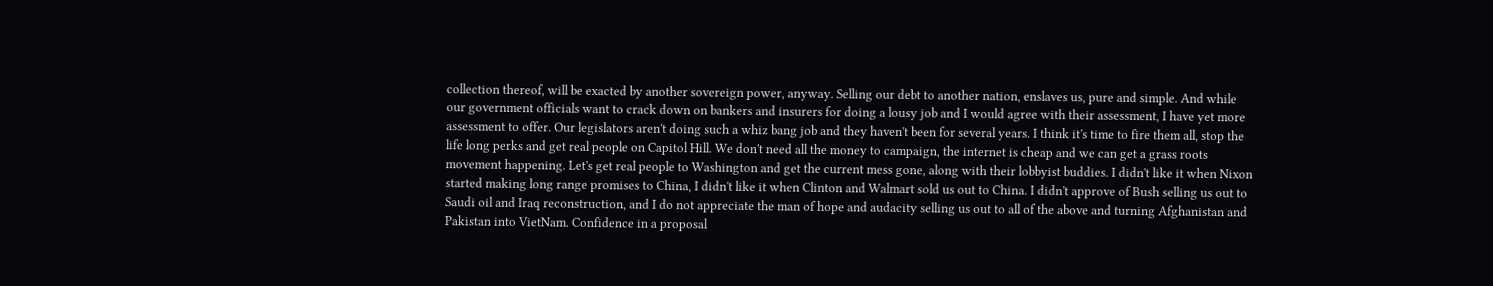collection thereof, will be exacted by another sovereign power, anyway. Selling our debt to another nation, enslaves us, pure and simple. And while our government officials want to crack down on bankers and insurers for doing a lousy job and I would agree with their assessment, I have yet more assessment to offer. Our legislators aren't doing such a whiz bang job and they haven't been for several years. I think it's time to fire them all, stop the life long perks and get real people on Capitol Hill. We don't need all the money to campaign, the internet is cheap and we can get a grass roots movement happening. Let's get real people to Washington and get the current mess gone, along with their lobbyist buddies. I didn't like it when Nixon started making long range promises to China, I didn't like it when Clinton and Walmart sold us out to China. I didn't approve of Bush selling us out to Saudi oil and Iraq reconstruction, and I do not appreciate the man of hope and audacity selling us out to all of the above and turning Afghanistan and Pakistan into VietNam. Confidence in a proposal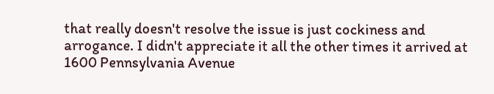that really doesn't resolve the issue is just cockiness and arrogance. I didn't appreciate it all the other times it arrived at 1600 Pennsylvania Avenue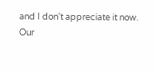and I don't appreciate it now. Our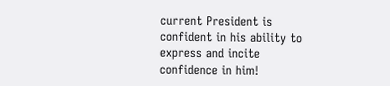current President is confident in his ability to express and incite confidence in him!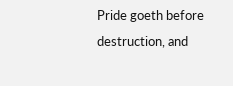Pride goeth before destruction, and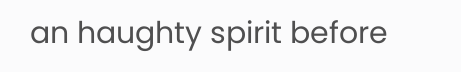an haughty spirit before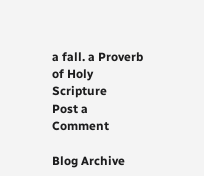a fall. a Proverb of Holy Scripture
Post a Comment

Blog Archive